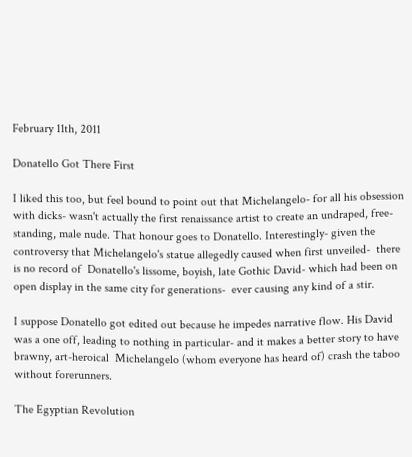February 11th, 2011

Donatello Got There First

I liked this too, but feel bound to point out that Michelangelo- for all his obsession with dicks- wasn't actually the first renaissance artist to create an undraped, free-standing, male nude. That honour goes to Donatello. Interestingly- given the controversy that Michelangelo's statue allegedly caused when first unveiled-  there is no record of  Donatello's lissome, boyish, late Gothic David- which had been on open display in the same city for generations-  ever causing any kind of a stir.

I suppose Donatello got edited out because he impedes narrative flow. His David was a one off, leading to nothing in particular- and it makes a better story to have brawny, art-heroical  Michelangelo (whom everyone has heard of) crash the taboo without forerunners.

The Egyptian Revolution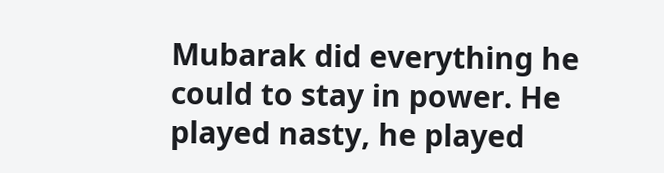Mubarak did everything he could to stay in power. He played nasty, he played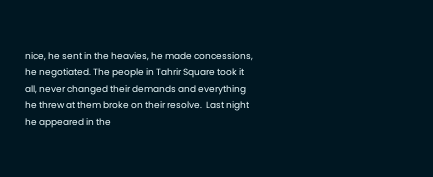nice, he sent in the heavies, he made concessions, he negotiated. The people in Tahrir Square took it all, never changed their demands and everything he threw at them broke on their resolve.  Last night he appeared in the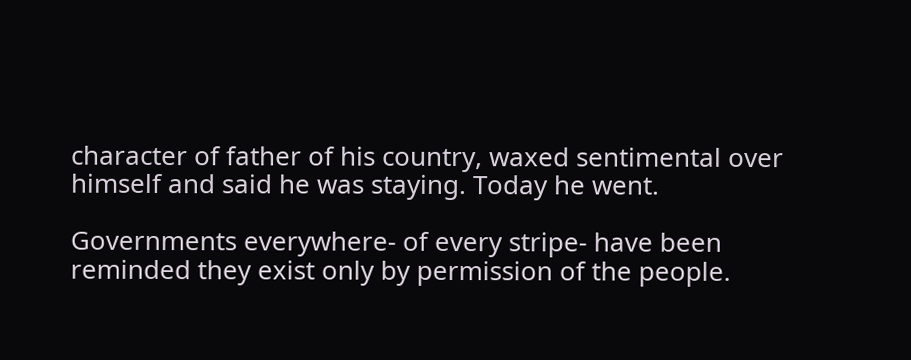character of father of his country, waxed sentimental over himself and said he was staying. Today he went.

Governments everywhere- of every stripe- have been reminded they exist only by permission of the people.